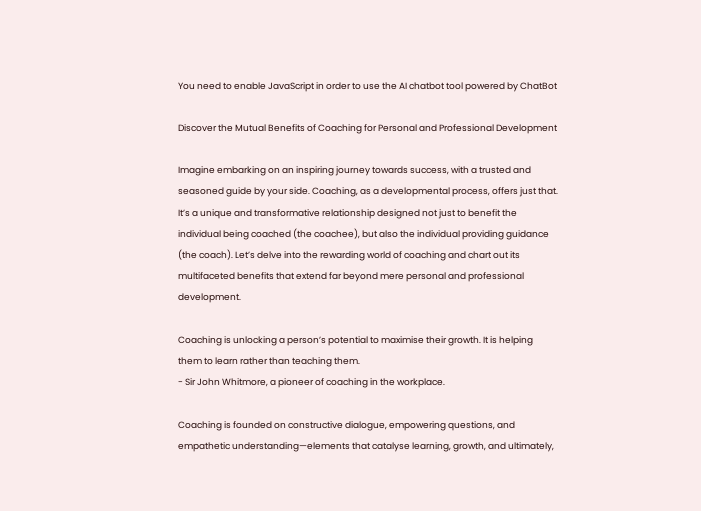You need to enable JavaScript in order to use the AI chatbot tool powered by ChatBot

Discover the Mutual Benefits of Coaching for Personal and Professional Development

Imagine embarking on an inspiring journey towards success, with a trusted and seasoned guide by your side. Coaching, as a developmental process, offers just that. It’s a unique and transformative relationship designed not just to benefit the individual being coached (the coachee), but also the individual providing guidance (the coach). Let’s delve into the rewarding world of coaching and chart out its multifaceted benefits that extend far beyond mere personal and professional development.

Coaching is unlocking a person’s potential to maximise their growth. It is helping them to learn rather than teaching them.
- Sir John Whitmore, a pioneer of coaching in the workplace.

Coaching is founded on constructive dialogue, empowering questions, and empathetic understanding—elements that catalyse learning, growth, and ultimately,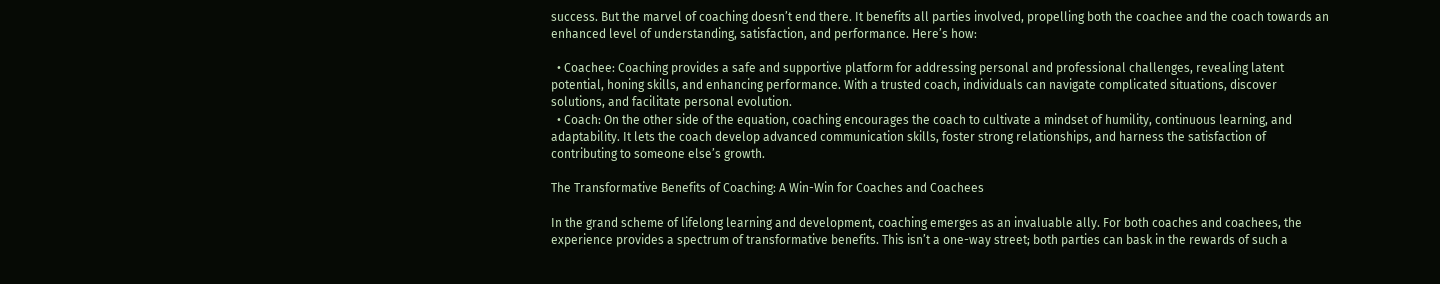success. But the marvel of coaching doesn’t end there. It benefits all parties involved, propelling both the coachee and the coach towards an enhanced level of understanding, satisfaction, and performance. Here’s how:

  • Coachee: Coaching provides a safe and supportive platform for addressing personal and professional challenges, revealing latent potential, honing skills, and enhancing performance. With a trusted coach, individuals can navigate complicated situations, discover solutions, and facilitate personal evolution.
  • Coach: On the other side of the equation, coaching encourages the coach to cultivate a mindset of humility, continuous learning, and adaptability. It lets the coach develop advanced communication skills, foster strong relationships, and harness the satisfaction of contributing to someone else’s growth.

The Transformative Benefits of Coaching: A Win-Win for Coaches and Coachees

In the grand scheme of lifelong learning and development, coaching emerges as an invaluable ally. For both coaches and coachees, the experience provides a spectrum of transformative benefits. This isn’t a one-way street; both parties can bask in the rewards of such a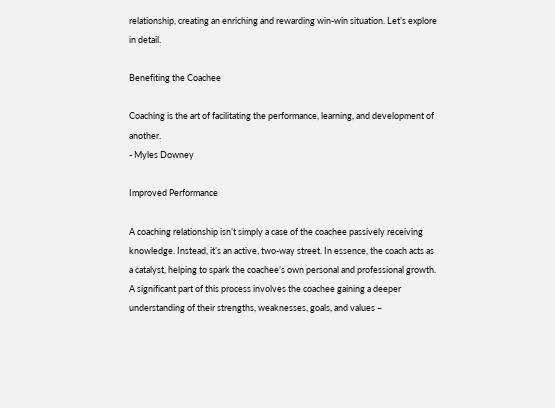relationship, creating an enriching and rewarding win-win situation. Let’s explore in detail.

Benefiting the Coachee

Coaching is the art of facilitating the performance, learning, and development of another.
- Myles Downey

Improved Performance

A coaching relationship isn’t simply a case of the coachee passively receiving knowledge. Instead, it’s an active, two-way street. In essence, the coach acts as a catalyst, helping to spark the coachee’s own personal and professional growth. A significant part of this process involves the coachee gaining a deeper understanding of their strengths, weaknesses, goals, and values –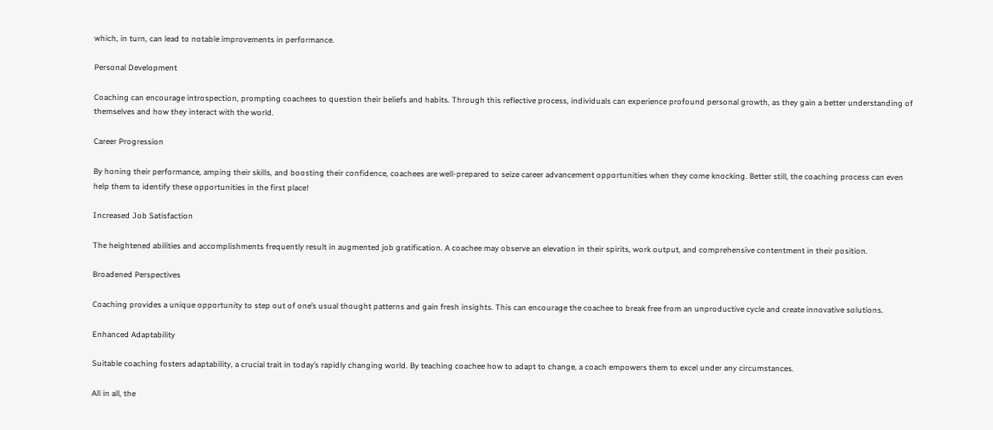which, in turn, can lead to notable improvements in performance.

Personal Development

Coaching can encourage introspection, prompting coachees to question their beliefs and habits. Through this reflective process, individuals can experience profound personal growth, as they gain a better understanding of themselves and how they interact with the world.

Career Progression

By honing their performance, amping their skills, and boosting their confidence, coachees are well-prepared to seize career advancement opportunities when they come knocking. Better still, the coaching process can even help them to identify these opportunities in the first place!

Increased Job Satisfaction

The heightened abilities and accomplishments frequently result in augmented job gratification. A coachee may observe an elevation in their spirits, work output, and comprehensive contentment in their position.

Broadened Perspectives

Coaching provides a unique opportunity to step out of one’s usual thought patterns and gain fresh insights. This can encourage the coachee to break free from an unproductive cycle and create innovative solutions.

Enhanced Adaptability

Suitable coaching fosters adaptability, a crucial trait in today’s rapidly changing world. By teaching coachee how to adapt to change, a coach empowers them to excel under any circumstances.

All in all, the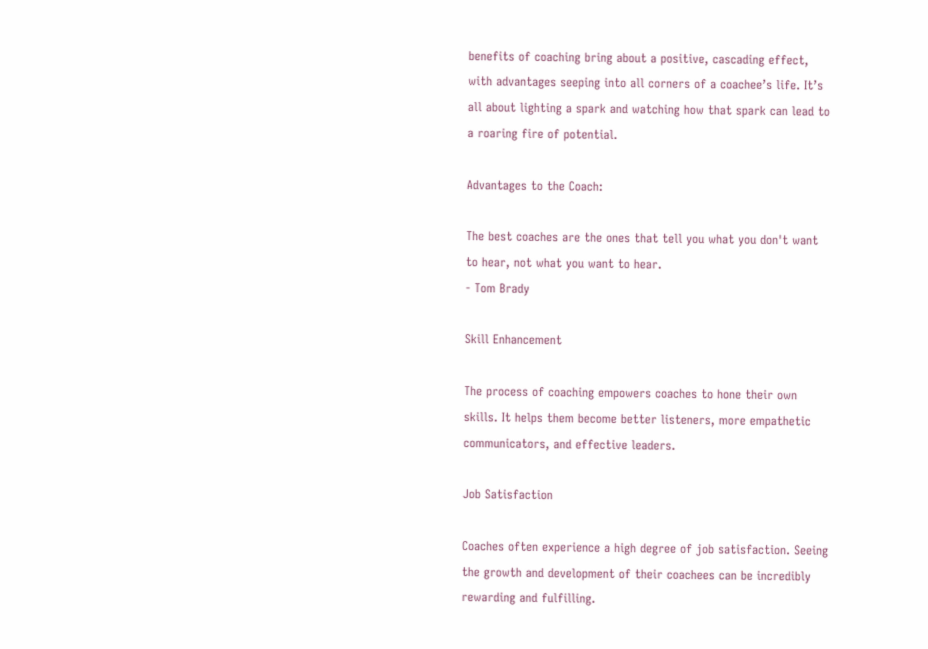benefits of coaching bring about a positive, cascading effect, with advantages seeping into all corners of a coachee’s life. It’s all about lighting a spark and watching how that spark can lead to a roaring fire of potential.

Advantages to the Coach:

The best coaches are the ones that tell you what you don't want to hear, not what you want to hear.
- Tom Brady

Skill Enhancement

The process of coaching empowers coaches to hone their own skills. It helps them become better listeners, more empathetic communicators, and effective leaders.

Job Satisfaction

Coaches often experience a high degree of job satisfaction. Seeing the growth and development of their coachees can be incredibly rewarding and fulfilling.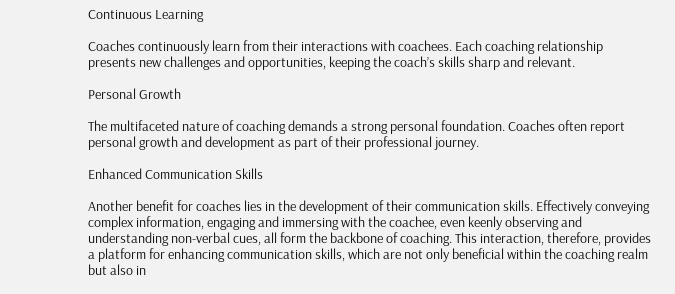Continuous Learning

Coaches continuously learn from their interactions with coachees. Each coaching relationship presents new challenges and opportunities, keeping the coach’s skills sharp and relevant.

Personal Growth

The multifaceted nature of coaching demands a strong personal foundation. Coaches often report personal growth and development as part of their professional journey.

Enhanced Communication Skills

Another benefit for coaches lies in the development of their communication skills. Effectively conveying complex information, engaging and immersing with the coachee, even keenly observing and understanding non-verbal cues, all form the backbone of coaching. This interaction, therefore, provides a platform for enhancing communication skills, which are not only beneficial within the coaching realm but also in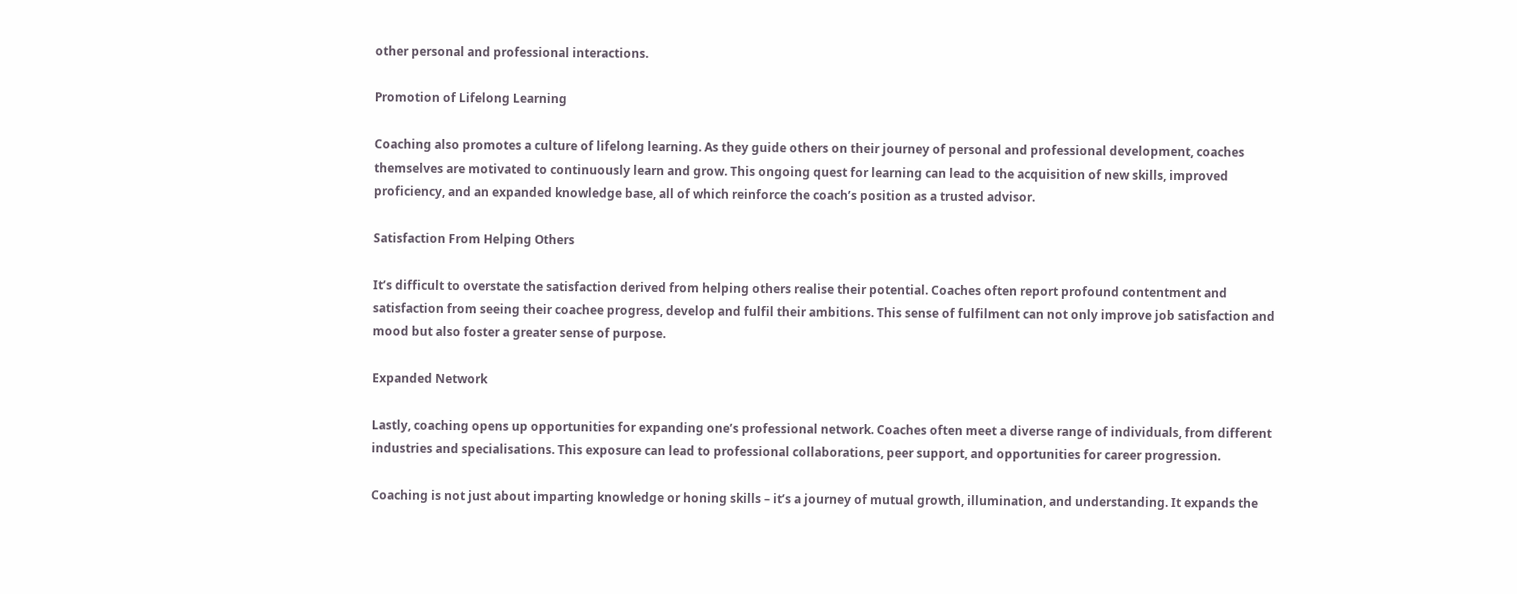other personal and professional interactions.

Promotion of Lifelong Learning

Coaching also promotes a culture of lifelong learning. As they guide others on their journey of personal and professional development, coaches themselves are motivated to continuously learn and grow. This ongoing quest for learning can lead to the acquisition of new skills, improved proficiency, and an expanded knowledge base, all of which reinforce the coach’s position as a trusted advisor.

Satisfaction From Helping Others

It’s difficult to overstate the satisfaction derived from helping others realise their potential. Coaches often report profound contentment and satisfaction from seeing their coachee progress, develop and fulfil their ambitions. This sense of fulfilment can not only improve job satisfaction and mood but also foster a greater sense of purpose.

Expanded Network

Lastly, coaching opens up opportunities for expanding one’s professional network. Coaches often meet a diverse range of individuals, from different industries and specialisations. This exposure can lead to professional collaborations, peer support, and opportunities for career progression.

Coaching is not just about imparting knowledge or honing skills – it’s a journey of mutual growth, illumination, and understanding. It expands the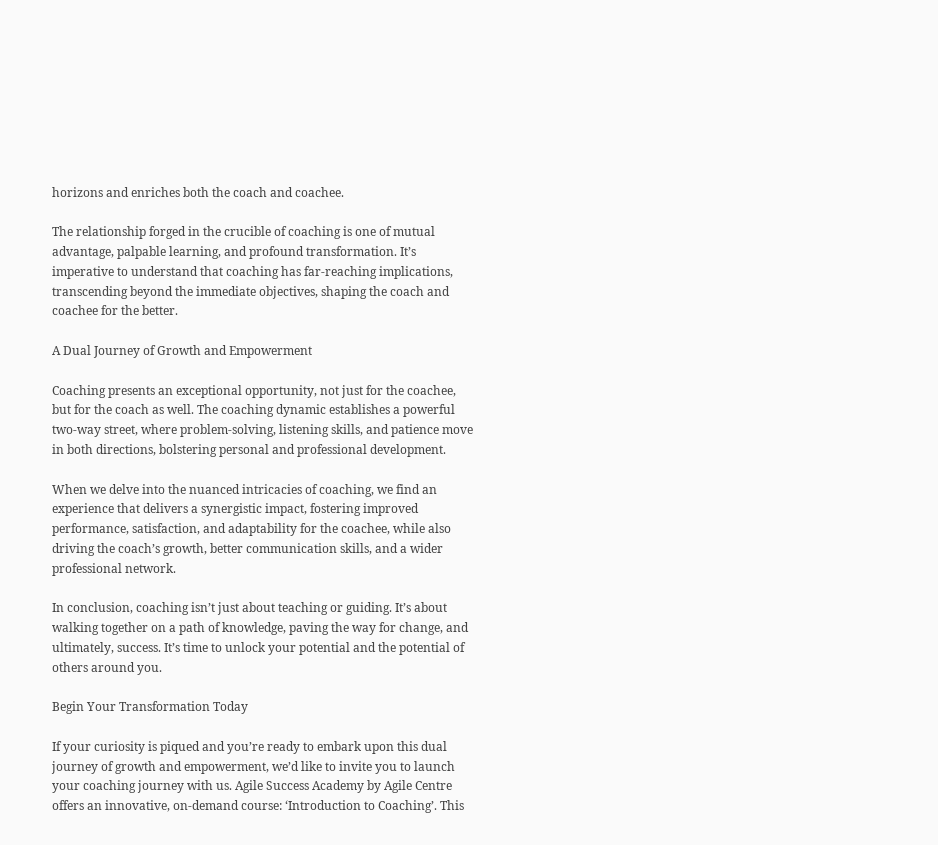horizons and enriches both the coach and coachee.

The relationship forged in the crucible of coaching is one of mutual advantage, palpable learning, and profound transformation. It’s imperative to understand that coaching has far-reaching implications, transcending beyond the immediate objectives, shaping the coach and coachee for the better.

A Dual Journey of Growth and Empowerment

Coaching presents an exceptional opportunity, not just for the coachee, but for the coach as well. The coaching dynamic establishes a powerful two-way street, where problem-solving, listening skills, and patience move in both directions, bolstering personal and professional development.

When we delve into the nuanced intricacies of coaching, we find an experience that delivers a synergistic impact, fostering improved performance, satisfaction, and adaptability for the coachee, while also driving the coach’s growth, better communication skills, and a wider professional network.

In conclusion, coaching isn’t just about teaching or guiding. It’s about walking together on a path of knowledge, paving the way for change, and ultimately, success. It’s time to unlock your potential and the potential of others around you.

Begin Your Transformation Today

If your curiosity is piqued and you’re ready to embark upon this dual journey of growth and empowerment, we’d like to invite you to launch your coaching journey with us. Agile Success Academy by Agile Centre offers an innovative, on-demand course: ‘Introduction to Coaching’. This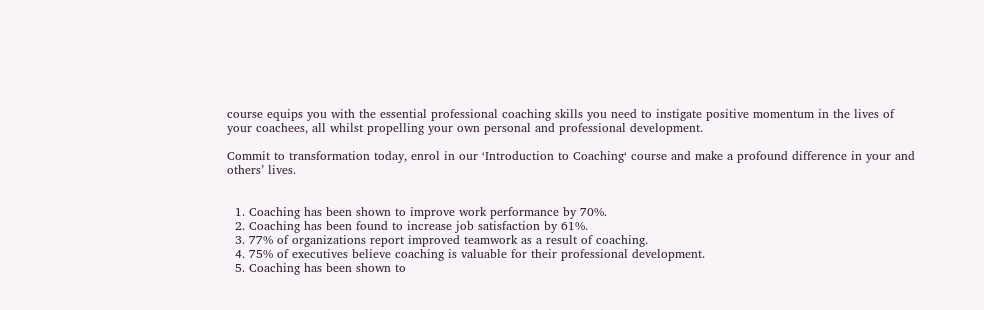course equips you with the essential professional coaching skills you need to instigate positive momentum in the lives of your coachees, all whilst propelling your own personal and professional development.

Commit to transformation today, enrol in our ‘Introduction to Coaching‘ course and make a profound difference in your and others’ lives.


  1. Coaching has been shown to improve work performance by 70%.
  2. Coaching has been found to increase job satisfaction by 61%.
  3. 77% of organizations report improved teamwork as a result of coaching.
  4. 75% of executives believe coaching is valuable for their professional development.
  5. Coaching has been shown to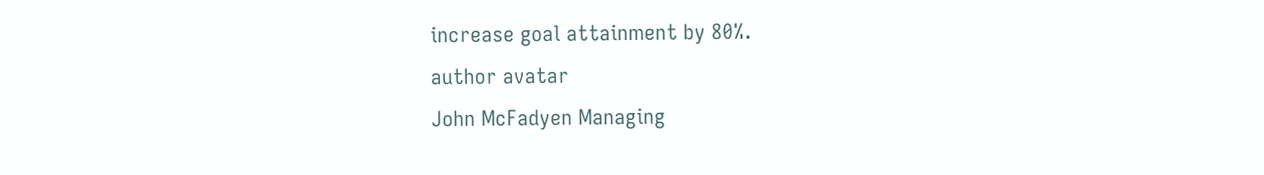increase goal attainment by 80%.
author avatar
John McFadyen Managing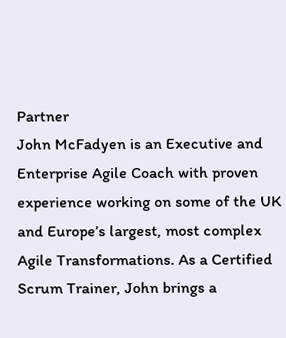Partner
John McFadyen is an Executive and Enterprise Agile Coach with proven experience working on some of the UK and Europe’s largest, most complex Agile Transformations. As a Certified Scrum Trainer, John brings a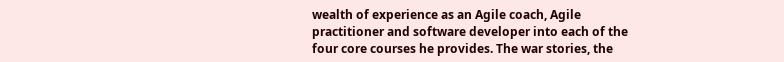wealth of experience as an Agile coach, Agile practitioner and software developer into each of the four core courses he provides. The war stories, the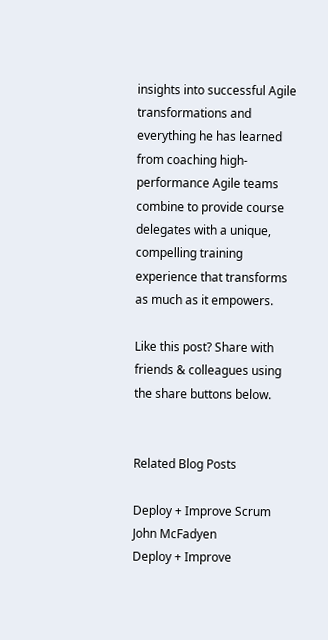insights into successful Agile transformations and everything he has learned from coaching high-performance Agile teams combine to provide course delegates with a unique, compelling training experience that transforms as much as it empowers.

Like this post? Share with friends & colleagues using the share buttons below.


Related Blog Posts

Deploy + Improve Scrum
John McFadyen
Deploy + Improve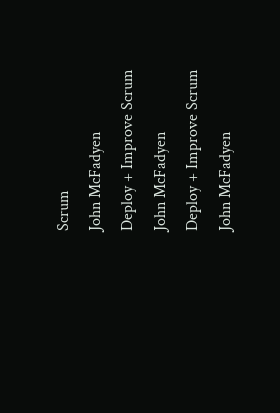Scrum
John McFadyen
Deploy + Improve Scrum
John McFadyen
Deploy + Improve Scrum
John McFadyen